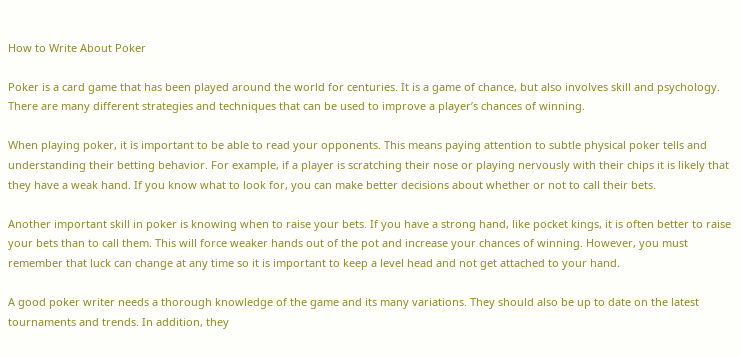How to Write About Poker

Poker is a card game that has been played around the world for centuries. It is a game of chance, but also involves skill and psychology. There are many different strategies and techniques that can be used to improve a player’s chances of winning.

When playing poker, it is important to be able to read your opponents. This means paying attention to subtle physical poker tells and understanding their betting behavior. For example, if a player is scratching their nose or playing nervously with their chips it is likely that they have a weak hand. If you know what to look for, you can make better decisions about whether or not to call their bets.

Another important skill in poker is knowing when to raise your bets. If you have a strong hand, like pocket kings, it is often better to raise your bets than to call them. This will force weaker hands out of the pot and increase your chances of winning. However, you must remember that luck can change at any time so it is important to keep a level head and not get attached to your hand.

A good poker writer needs a thorough knowledge of the game and its many variations. They should also be up to date on the latest tournaments and trends. In addition, they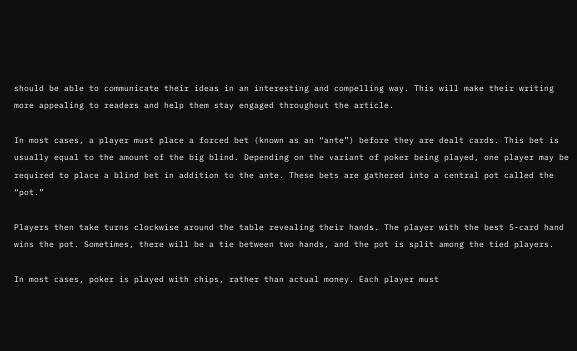should be able to communicate their ideas in an interesting and compelling way. This will make their writing more appealing to readers and help them stay engaged throughout the article.

In most cases, a player must place a forced bet (known as an “ante”) before they are dealt cards. This bet is usually equal to the amount of the big blind. Depending on the variant of poker being played, one player may be required to place a blind bet in addition to the ante. These bets are gathered into a central pot called the “pot.”

Players then take turns clockwise around the table revealing their hands. The player with the best 5-card hand wins the pot. Sometimes, there will be a tie between two hands, and the pot is split among the tied players.

In most cases, poker is played with chips, rather than actual money. Each player must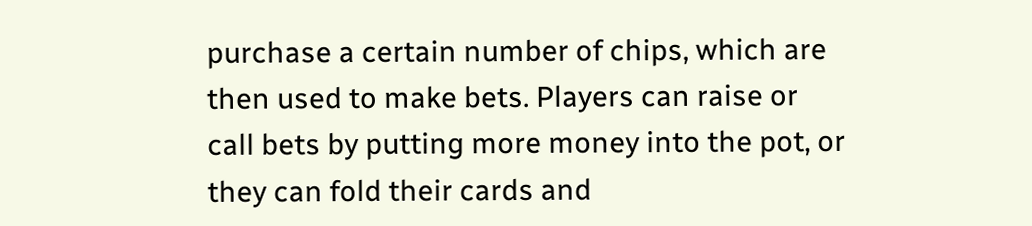purchase a certain number of chips, which are then used to make bets. Players can raise or call bets by putting more money into the pot, or they can fold their cards and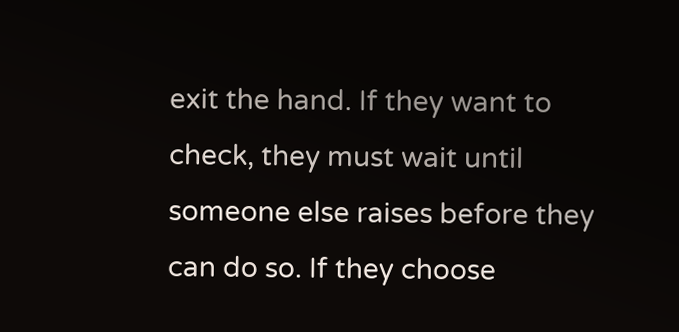exit the hand. If they want to check, they must wait until someone else raises before they can do so. If they choose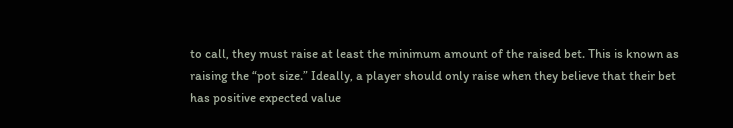to call, they must raise at least the minimum amount of the raised bet. This is known as raising the “pot size.” Ideally, a player should only raise when they believe that their bet has positive expected value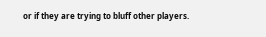or if they are trying to bluff other players.